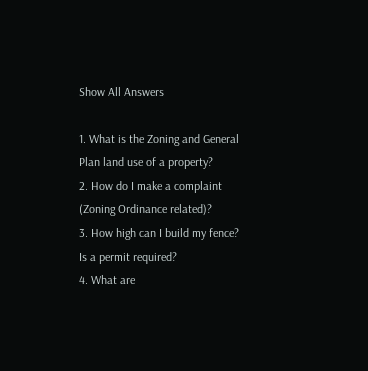Show All Answers

1. What is the Zoning and General Plan land use of a property?
2. How do I make a complaint (Zoning Ordinance related)?
3. How high can I build my fence? Is a permit required?
4. What are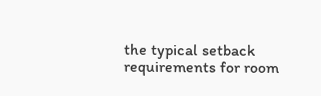the typical setback requirements for room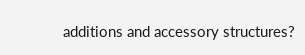additions and accessory structures?